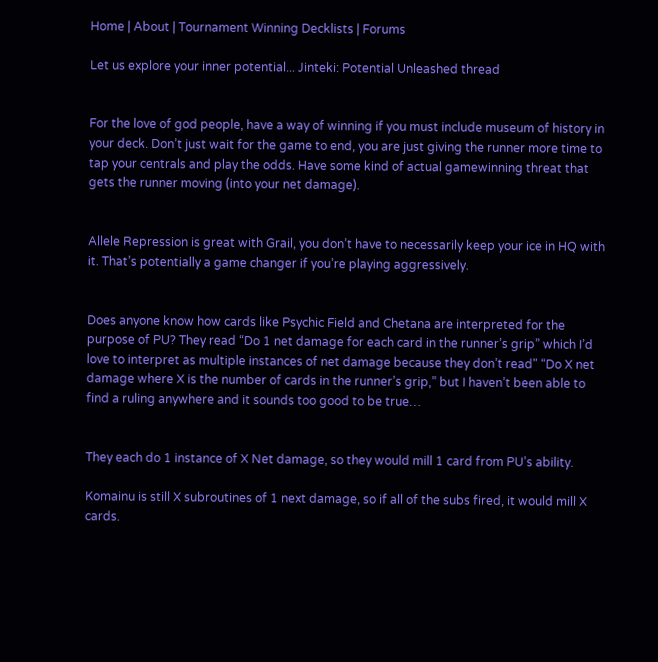Home | About | Tournament Winning Decklists | Forums

Let us explore your inner potential... Jinteki: Potential Unleashed thread


For the love of god people, have a way of winning if you must include museum of history in your deck. Don’t just wait for the game to end, you are just giving the runner more time to tap your centrals and play the odds. Have some kind of actual gamewinning threat that gets the runner moving (into your net damage).


Allele Repression is great with Grail, you don’t have to necessarily keep your ice in HQ with it. That’s potentially a game changer if you’re playing aggressively.


Does anyone know how cards like Psychic Field and Chetana are interpreted for the purpose of PU? They read “Do 1 net damage for each card in the runner’s grip” which I’d love to interpret as multiple instances of net damage because they don’t read" “Do X net damage where X is the number of cards in the runner’s grip,” but I haven’t been able to find a ruling anywhere and it sounds too good to be true…


They each do 1 instance of X Net damage, so they would mill 1 card from PU’s ability.

Komainu is still X subroutines of 1 next damage, so if all of the subs fired, it would mill X cards.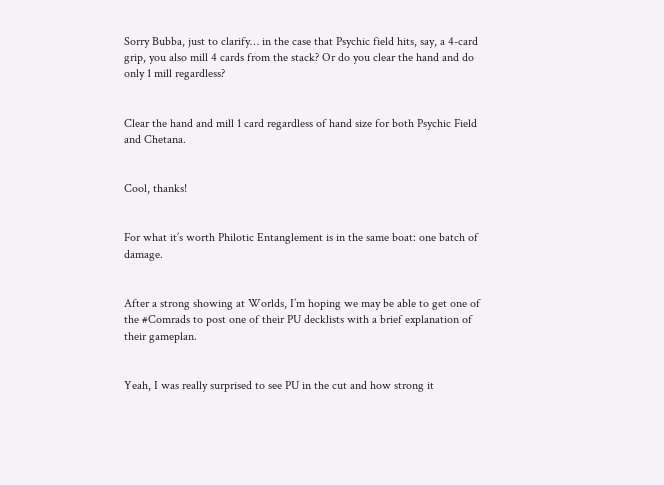Sorry Bubba, just to clarify… in the case that Psychic field hits, say, a 4-card grip, you also mill 4 cards from the stack? Or do you clear the hand and do only 1 mill regardless?


Clear the hand and mill 1 card regardless of hand size for both Psychic Field and Chetana.


Cool, thanks!


For what it’s worth Philotic Entanglement is in the same boat: one batch of damage.


After a strong showing at Worlds, I’m hoping we may be able to get one of the #Comrads to post one of their PU decklists with a brief explanation of their gameplan.


Yeah, I was really surprised to see PU in the cut and how strong it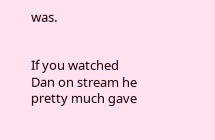was.


If you watched Dan on stream he pretty much gave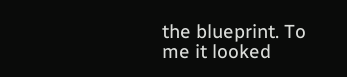the blueprint. To me it looked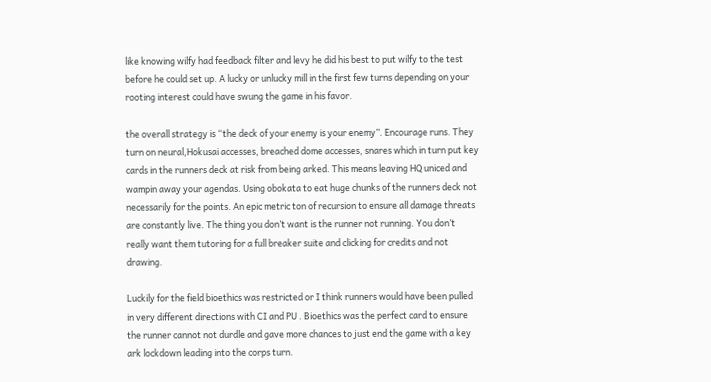like knowing wilfy had feedback filter and levy he did his best to put wilfy to the test before he could set up. A lucky or unlucky mill in the first few turns depending on your rooting interest could have swung the game in his favor.

the overall strategy is “the deck of your enemy is your enemy”. Encourage runs. They turn on neural,Hokusai accesses, breached dome accesses, snares which in turn put key cards in the runners deck at risk from being arked. This means leaving HQ uniced and wampin away your agendas. Using obokata to eat huge chunks of the runners deck not necessarily for the points. An epic metric ton of recursion to ensure all damage threats are constantly live. The thing you don’t want is the runner not running. You don’t really want them tutoring for a full breaker suite and clicking for credits and not drawing.

Luckily for the field bioethics was restricted or I think runners would have been pulled in very different directions with CI and PU . Bioethics was the perfect card to ensure the runner cannot not durdle and gave more chances to just end the game with a key ark lockdown leading into the corps turn.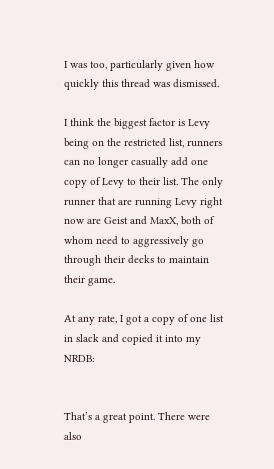I was too, particularly given how quickly this thread was dismissed.

I think the biggest factor is Levy being on the restricted list, runners can no longer casually add one copy of Levy to their list. The only runner that are running Levy right now are Geist and MaxX, both of whom need to aggressively go through their decks to maintain their game.

At any rate, I got a copy of one list in slack and copied it into my NRDB:


That’s a great point. There were also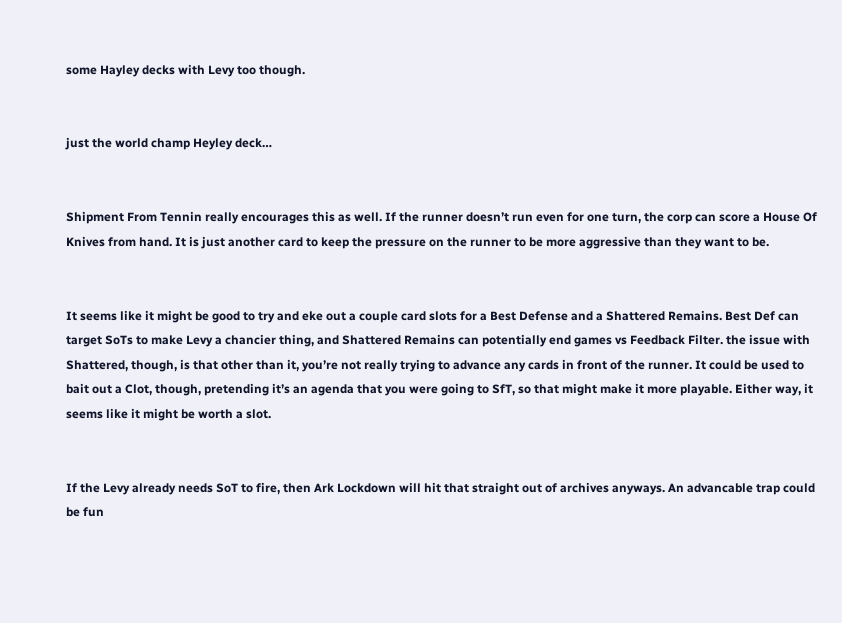some Hayley decks with Levy too though.


just the world champ Heyley deck…


Shipment From Tennin really encourages this as well. If the runner doesn’t run even for one turn, the corp can score a House Of Knives from hand. It is just another card to keep the pressure on the runner to be more aggressive than they want to be.


It seems like it might be good to try and eke out a couple card slots for a Best Defense and a Shattered Remains. Best Def can target SoTs to make Levy a chancier thing, and Shattered Remains can potentially end games vs Feedback Filter. the issue with Shattered, though, is that other than it, you’re not really trying to advance any cards in front of the runner. It could be used to bait out a Clot, though, pretending it’s an agenda that you were going to SfT, so that might make it more playable. Either way, it seems like it might be worth a slot.


If the Levy already needs SoT to fire, then Ark Lockdown will hit that straight out of archives anyways. An advancable trap could be fun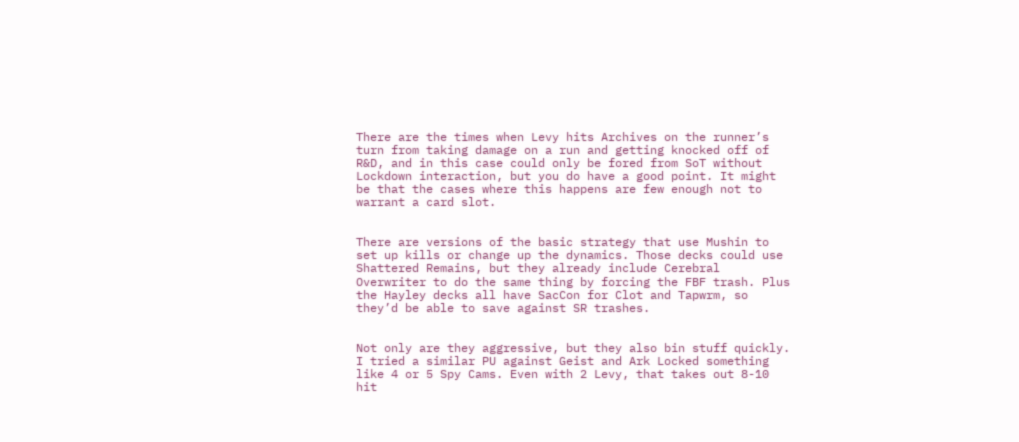There are the times when Levy hits Archives on the runner’s turn from taking damage on a run and getting knocked off of R&D, and in this case could only be fored from SoT without Lockdown interaction, but you do have a good point. It might be that the cases where this happens are few enough not to warrant a card slot.


There are versions of the basic strategy that use Mushin to set up kills or change up the dynamics. Those decks could use Shattered Remains, but they already include Cerebral Overwriter to do the same thing by forcing the FBF trash. Plus the Hayley decks all have SacCon for Clot and Tapwrm, so they’d be able to save against SR trashes.


Not only are they aggressive, but they also bin stuff quickly. I tried a similar PU against Geist and Ark Locked something like 4 or 5 Spy Cams. Even with 2 Levy, that takes out 8-10 hit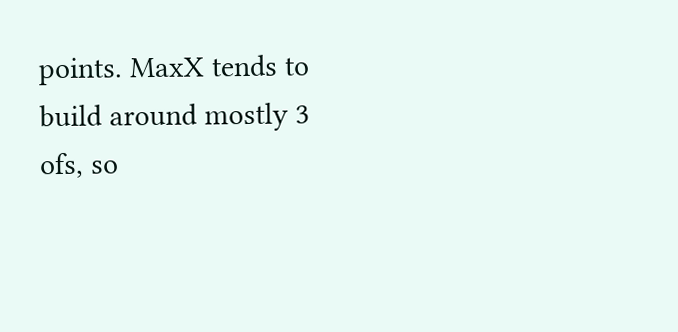points. MaxX tends to build around mostly 3 ofs, so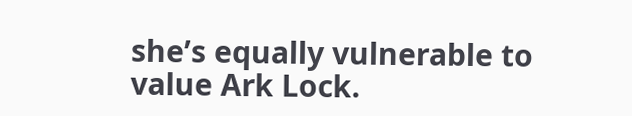she’s equally vulnerable to value Ark Lock.